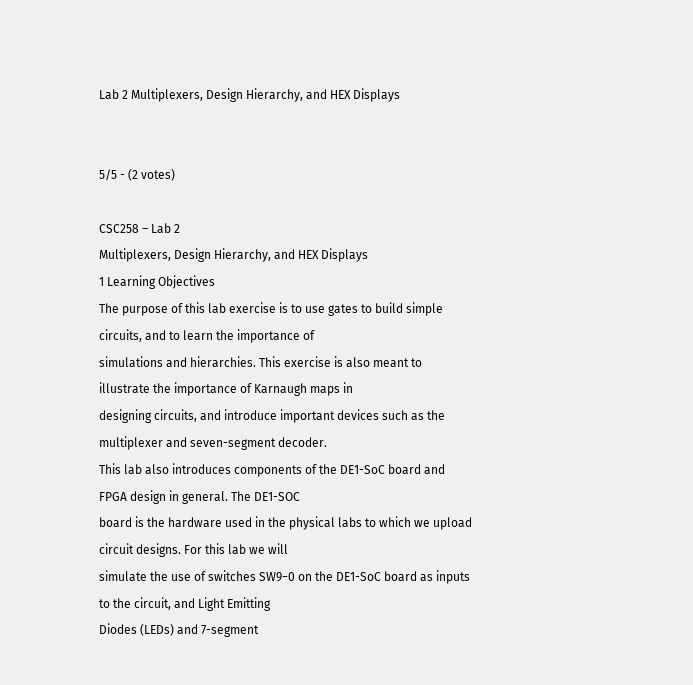Lab 2 Multiplexers, Design Hierarchy, and HEX Displays


5/5 - (2 votes)

CSC258 – Lab 2
Multiplexers, Design Hierarchy, and HEX Displays
1 Learning Objectives
The purpose of this lab exercise is to use gates to build simple circuits, and to learn the importance of
simulations and hierarchies. This exercise is also meant to illustrate the importance of Karnaugh maps in
designing circuits, and introduce important devices such as the multiplexer and seven-segment decoder.
This lab also introduces components of the DE1-SoC board and FPGA design in general. The DE1-SOC
board is the hardware used in the physical labs to which we upload circuit designs. For this lab we will
simulate the use of switches SW9−0 on the DE1-SoC board as inputs to the circuit, and Light Emitting
Diodes (LEDs) and 7-segment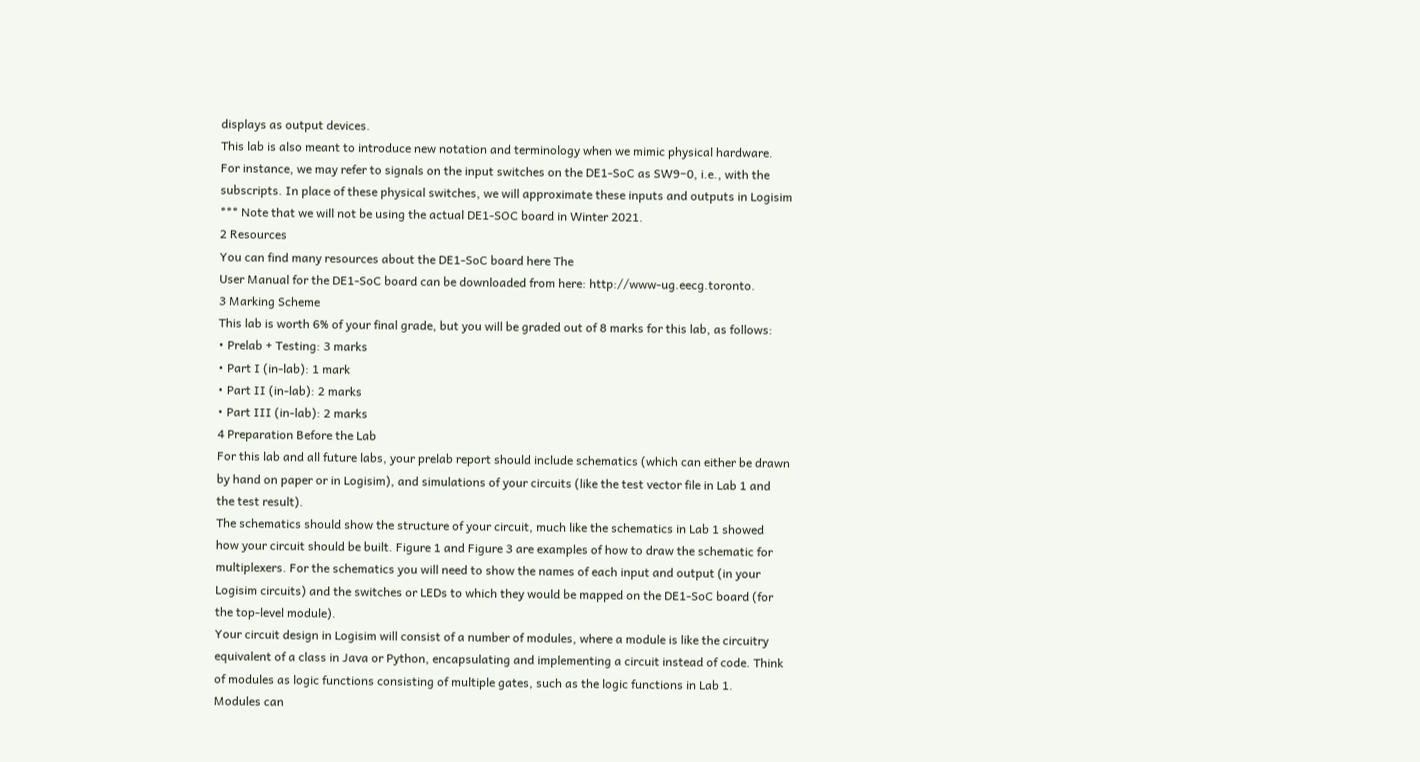displays as output devices.
This lab is also meant to introduce new notation and terminology when we mimic physical hardware.
For instance, we may refer to signals on the input switches on the DE1-SoC as SW9−0, i.e., with the
subscripts. In place of these physical switches, we will approximate these inputs and outputs in Logisim
*** Note that we will not be using the actual DE1-SOC board in Winter 2021.
2 Resources
You can find many resources about the DE1-SoC board here The
User Manual for the DE1-SoC board can be downloaded from here: http://www-ug.eecg.toronto.
3 Marking Scheme
This lab is worth 6% of your final grade, but you will be graded out of 8 marks for this lab, as follows:
• Prelab + Testing: 3 marks
• Part I (in-lab): 1 mark
• Part II (in-lab): 2 marks
• Part III (in-lab): 2 marks
4 Preparation Before the Lab
For this lab and all future labs, your prelab report should include schematics (which can either be drawn
by hand on paper or in Logisim), and simulations of your circuits (like the test vector file in Lab 1 and
the test result).
The schematics should show the structure of your circuit, much like the schematics in Lab 1 showed
how your circuit should be built. Figure 1 and Figure 3 are examples of how to draw the schematic for
multiplexers. For the schematics you will need to show the names of each input and output (in your
Logisim circuits) and the switches or LEDs to which they would be mapped on the DE1-SoC board (for
the top-level module).
Your circuit design in Logisim will consist of a number of modules, where a module is like the circuitry
equivalent of a class in Java or Python, encapsulating and implementing a circuit instead of code. Think
of modules as logic functions consisting of multiple gates, such as the logic functions in Lab 1.
Modules can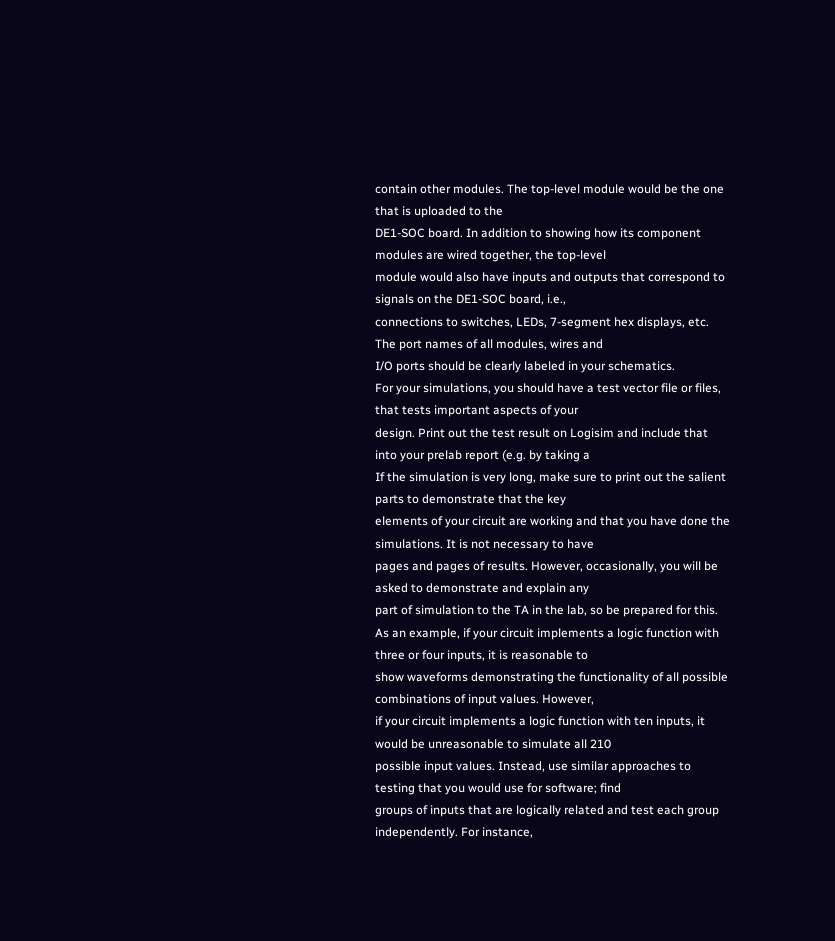contain other modules. The top-level module would be the one that is uploaded to the
DE1-SOC board. In addition to showing how its component modules are wired together, the top-level
module would also have inputs and outputs that correspond to signals on the DE1-SOC board, i.e.,
connections to switches, LEDs, 7-segment hex displays, etc. The port names of all modules, wires and
I/O ports should be clearly labeled in your schematics.
For your simulations, you should have a test vector file or files, that tests important aspects of your
design. Print out the test result on Logisim and include that into your prelab report (e.g. by taking a
If the simulation is very long, make sure to print out the salient parts to demonstrate that the key
elements of your circuit are working and that you have done the simulations. It is not necessary to have
pages and pages of results. However, occasionally, you will be asked to demonstrate and explain any
part of simulation to the TA in the lab, so be prepared for this.
As an example, if your circuit implements a logic function with three or four inputs, it is reasonable to
show waveforms demonstrating the functionality of all possible combinations of input values. However,
if your circuit implements a logic function with ten inputs, it would be unreasonable to simulate all 210
possible input values. Instead, use similar approaches to testing that you would use for software; find
groups of inputs that are logically related and test each group independently. For instance,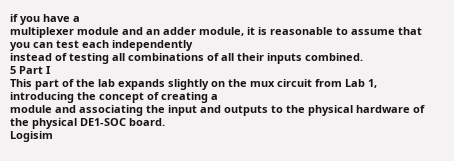if you have a
multiplexer module and an adder module, it is reasonable to assume that you can test each independently
instead of testing all combinations of all their inputs combined.
5 Part I
This part of the lab expands slightly on the mux circuit from Lab 1, introducing the concept of creating a
module and associating the input and outputs to the physical hardware of the physical DE1-SOC board.
Logisim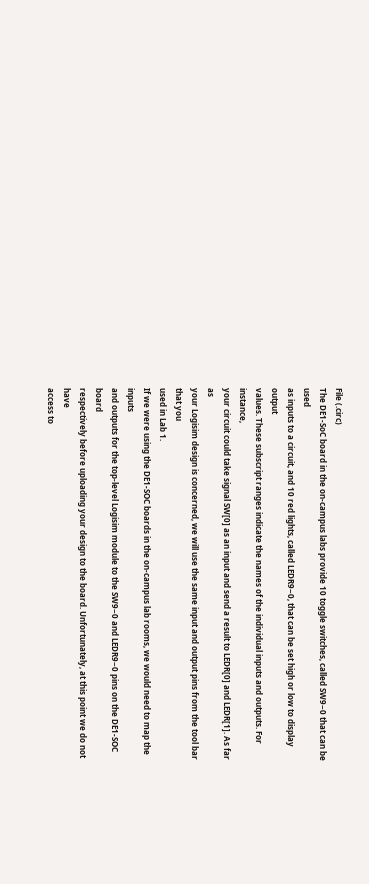File (.circ)
The DE1-SoC board in the on-campus labs provide 10 toggle switches, called SW9−0 that can be used
as inputs to a circuit, and 10 red lights, called LEDR9−0, that can be set high or low to display output
values. These subscript ranges indicate the names of the individual inputs and outputs. For instance,
your circuit could take signal SW[0] as an input and send a result to LEDR[0] and LEDR[1]. As far as
your Logisim design is concerned, we will use the same input and output pins from the tool bar that you
used in Lab 1.
If we were using the DE1-SOC boards in the on-campus lab rooms, we would need to map the inputs
and outputs for the top-level Logisim module to the SW9−0 and LEDR9−0 pins on the DE1-SOC board
respectively before uploading your design to the board. Unfortunately, at this point we do not have
access to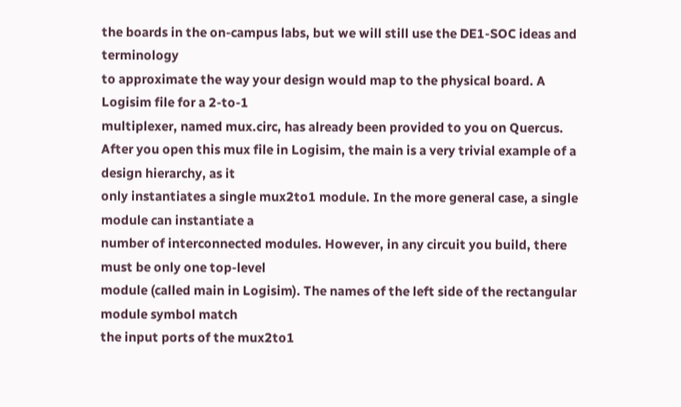the boards in the on-campus labs, but we will still use the DE1-SOC ideas and terminology
to approximate the way your design would map to the physical board. A Logisim file for a 2-to-1
multiplexer, named mux.circ, has already been provided to you on Quercus.
After you open this mux file in Logisim, the main is a very trivial example of a design hierarchy, as it
only instantiates a single mux2to1 module. In the more general case, a single module can instantiate a
number of interconnected modules. However, in any circuit you build, there must be only one top-level
module (called main in Logisim). The names of the left side of the rectangular module symbol match
the input ports of the mux2to1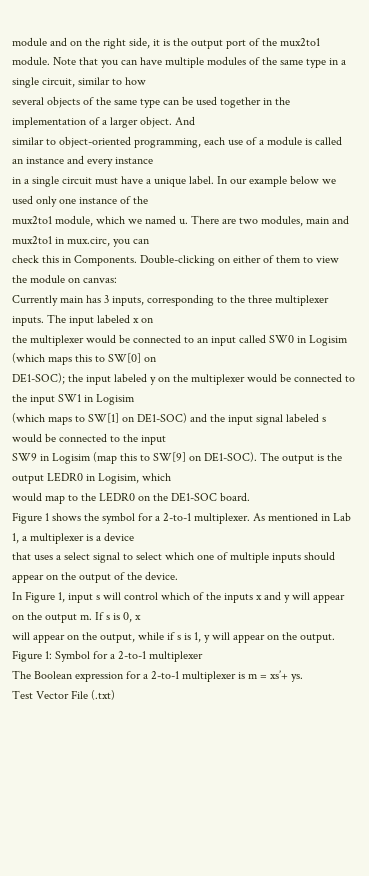module and on the right side, it is the output port of the mux2to1
module. Note that you can have multiple modules of the same type in a single circuit, similar to how
several objects of the same type can be used together in the implementation of a larger object. And
similar to object-oriented programming, each use of a module is called an instance and every instance
in a single circuit must have a unique label. In our example below we used only one instance of the
mux2to1 module, which we named u. There are two modules, main and mux2to1 in mux.circ, you can
check this in Components. Double-clicking on either of them to view the module on canvas:
Currently main has 3 inputs, corresponding to the three multiplexer inputs. The input labeled x on
the multiplexer would be connected to an input called SW0 in Logisim (which maps this to SW[0] on
DE1-SOC); the input labeled y on the multiplexer would be connected to the input SW1 in Logisim
(which maps to SW[1] on DE1-SOC) and the input signal labeled s would be connected to the input
SW9 in Logisim (map this to SW[9] on DE1-SOC). The output is the output LEDR0 in Logisim, which
would map to the LEDR0 on the DE1-SOC board.
Figure 1 shows the symbol for a 2-to-1 multiplexer. As mentioned in Lab 1, a multiplexer is a device
that uses a select signal to select which one of multiple inputs should appear on the output of the device.
In Figure 1, input s will control which of the inputs x and y will appear on the output m. If s is 0, x
will appear on the output, while if s is 1, y will appear on the output.
Figure 1: Symbol for a 2-to-1 multiplexer
The Boolean expression for a 2-to-1 multiplexer is m = xs’+ ys.
Test Vector File (.txt)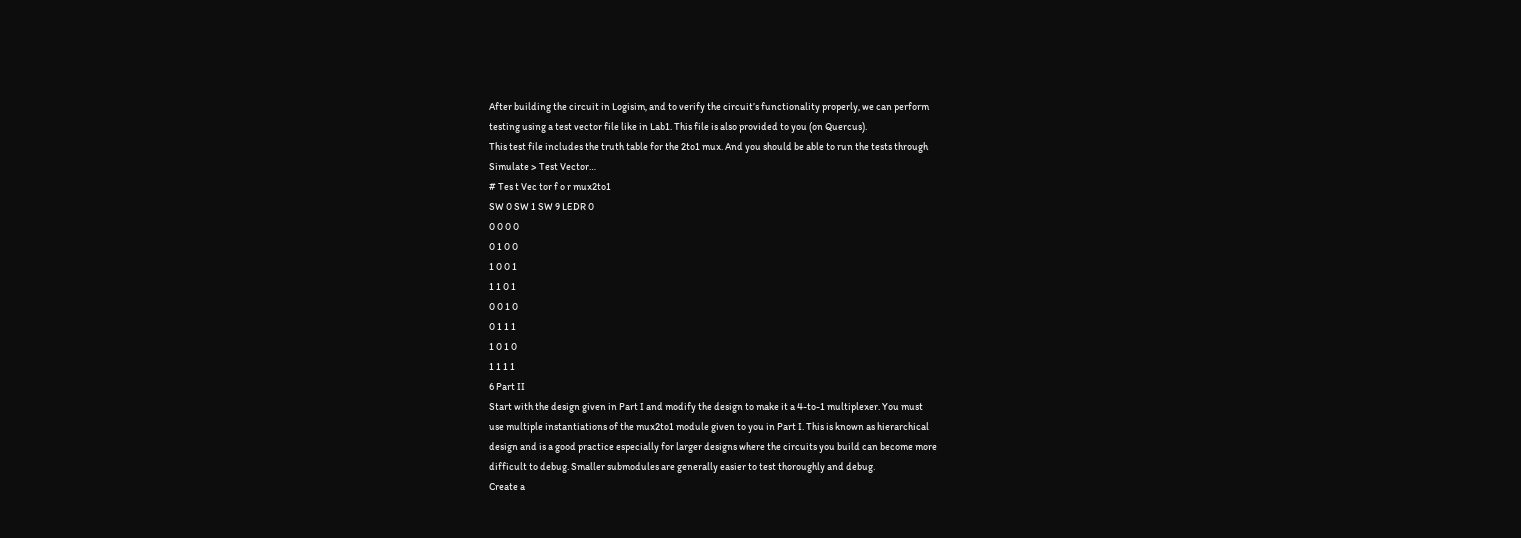After building the circuit in Logisim, and to verify the circuit’s functionality properly, we can perform
testing using a test vector file like in Lab1. This file is also provided to you (on Quercus).
This test file includes the truth table for the 2to1 mux. And you should be able to run the tests through
Simulate > Test Vector…
# Tes t Vec tor f o r mux2to1
SW 0 SW 1 SW 9 LEDR 0
0 0 0 0
0 1 0 0
1 0 0 1
1 1 0 1
0 0 1 0
0 1 1 1
1 0 1 0
1 1 1 1
6 Part II
Start with the design given in Part I and modify the design to make it a 4-to-1 multiplexer. You must
use multiple instantiations of the mux2to1 module given to you in Part I. This is known as hierarchical
design and is a good practice especially for larger designs where the circuits you build can become more
difficult to debug. Smaller submodules are generally easier to test thoroughly and debug.
Create a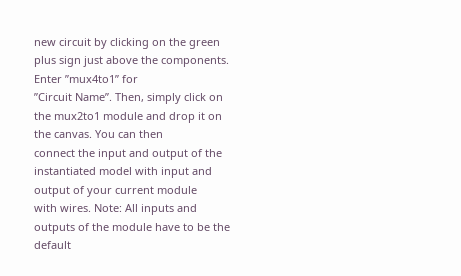new circuit by clicking on the green plus sign just above the components. Enter ”mux4to1” for
”Circuit Name”. Then, simply click on the mux2to1 module and drop it on the canvas. You can then
connect the input and output of the instantiated model with input and output of your current module
with wires. Note: All inputs and outputs of the module have to be the default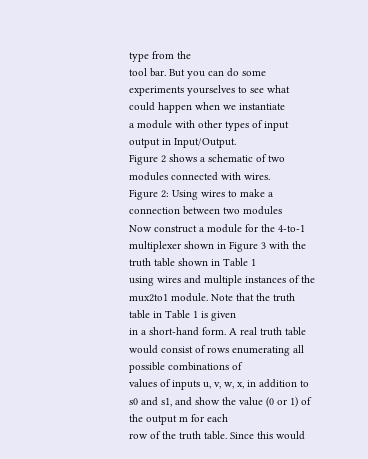type from the
tool bar. But you can do some experiments yourselves to see what could happen when we instantiate
a module with other types of input output in Input/Output.
Figure 2 shows a schematic of two modules connected with wires.
Figure 2: Using wires to make a connection between two modules
Now construct a module for the 4-to-1 multiplexer shown in Figure 3 with the truth table shown in Table 1
using wires and multiple instances of the mux2to1 module. Note that the truth table in Table 1 is given
in a short-hand form. A real truth table would consist of rows enumerating all possible combinations of
values of inputs u, v, w, x, in addition to s0 and s1, and show the value (0 or 1) of the output m for each
row of the truth table. Since this would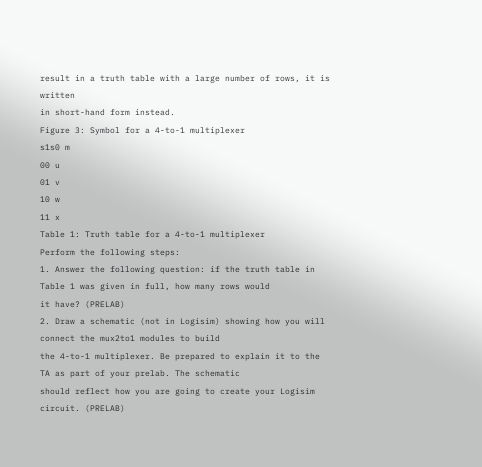result in a truth table with a large number of rows, it is written
in short-hand form instead.
Figure 3: Symbol for a 4-to-1 multiplexer
s1s0 m
00 u
01 v
10 w
11 x
Table 1: Truth table for a 4-to-1 multiplexer
Perform the following steps:
1. Answer the following question: if the truth table in Table 1 was given in full, how many rows would
it have? (PRELAB)
2. Draw a schematic (not in Logisim) showing how you will connect the mux2to1 modules to build
the 4-to-1 multiplexer. Be prepared to explain it to the TA as part of your prelab. The schematic
should reflect how you are going to create your Logisim circuit. (PRELAB)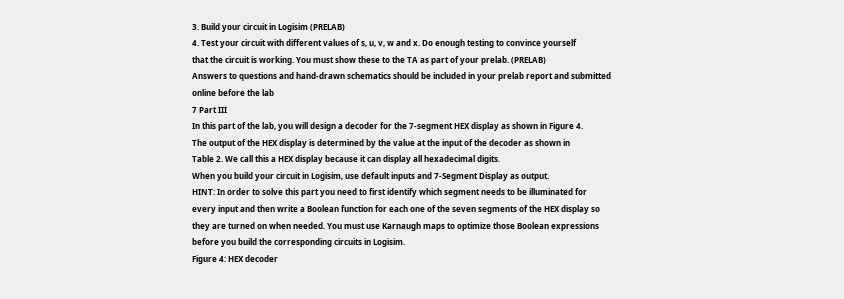3. Build your circuit in Logisim (PRELAB)
4. Test your circuit with different values of s, u, v, w and x. Do enough testing to convince yourself
that the circuit is working. You must show these to the TA as part of your prelab. (PRELAB)
Answers to questions and hand-drawn schematics should be included in your prelab report and submitted
online before the lab
7 Part III
In this part of the lab, you will design a decoder for the 7-segment HEX display as shown in Figure 4.
The output of the HEX display is determined by the value at the input of the decoder as shown in
Table 2. We call this a HEX display because it can display all hexadecimal digits.
When you build your circuit in Logisim, use default inputs and 7-Segment Display as output.
HINT: In order to solve this part you need to first identify which segment needs to be illuminated for
every input and then write a Boolean function for each one of the seven segments of the HEX display so
they are turned on when needed. You must use Karnaugh maps to optimize those Boolean expressions
before you build the corresponding circuits in Logisim.
Figure 4: HEX decoder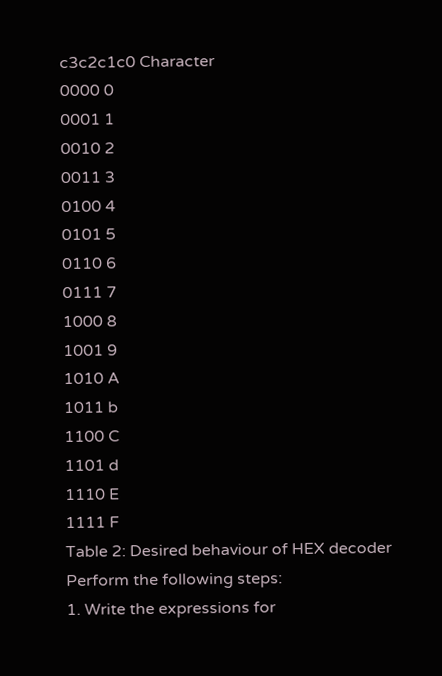c3c2c1c0 Character
0000 0
0001 1
0010 2
0011 3
0100 4
0101 5
0110 6
0111 7
1000 8
1001 9
1010 A
1011 b
1100 C
1101 d
1110 E
1111 F
Table 2: Desired behaviour of HEX decoder
Perform the following steps:
1. Write the expressions for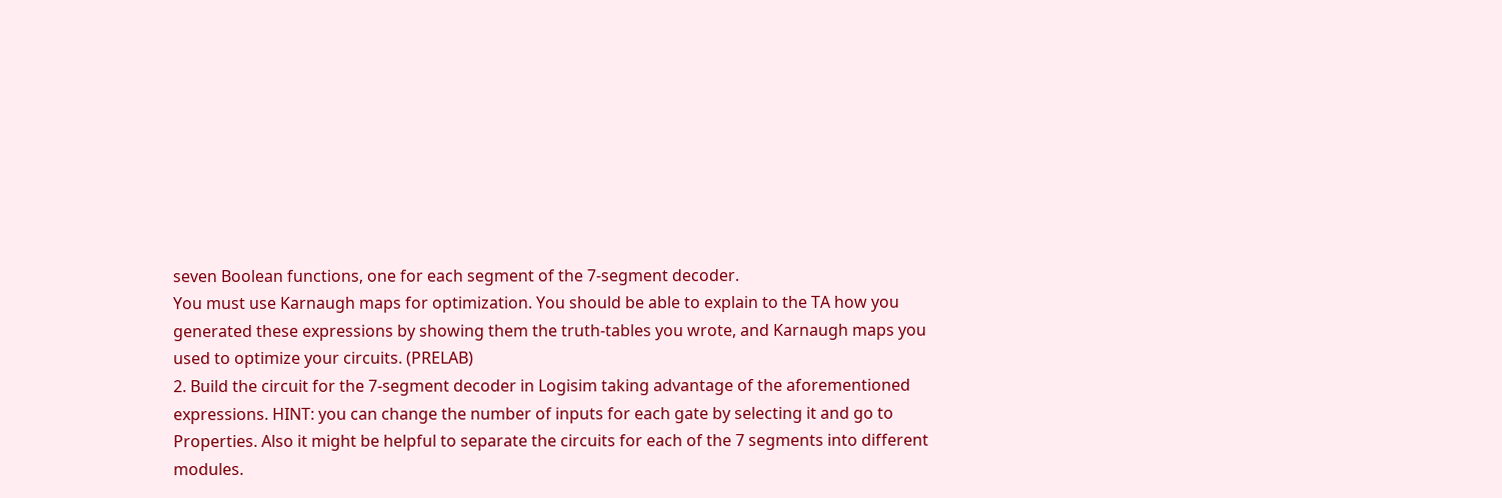seven Boolean functions, one for each segment of the 7-segment decoder.
You must use Karnaugh maps for optimization. You should be able to explain to the TA how you
generated these expressions by showing them the truth-tables you wrote, and Karnaugh maps you
used to optimize your circuits. (PRELAB)
2. Build the circuit for the 7-segment decoder in Logisim taking advantage of the aforementioned
expressions. HINT: you can change the number of inputs for each gate by selecting it and go to
Properties. Also it might be helpful to separate the circuits for each of the 7 segments into different
modules.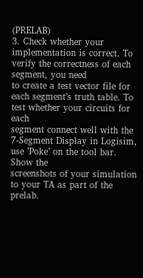(PRELAB)
3. Check whether your implementation is correct. To verify the correctness of each segment, you need
to create a test vector file for each segment’s truth table. To test whether your circuits for each
segment connect well with the 7-Segment Display in Logisim, use ’Poke’ on the tool bar. Show the
screenshots of your simulation to your TA as part of the prelab.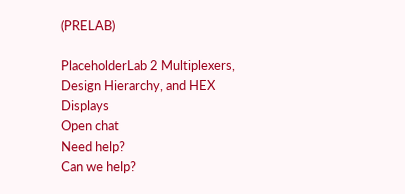(PRELAB)

PlaceholderLab 2 Multiplexers, Design Hierarchy, and HEX Displays
Open chat
Need help?
Can we help?